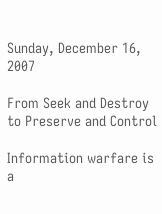Sunday, December 16, 2007

From Seek and Destroy to Preserve and Control

Information warfare is a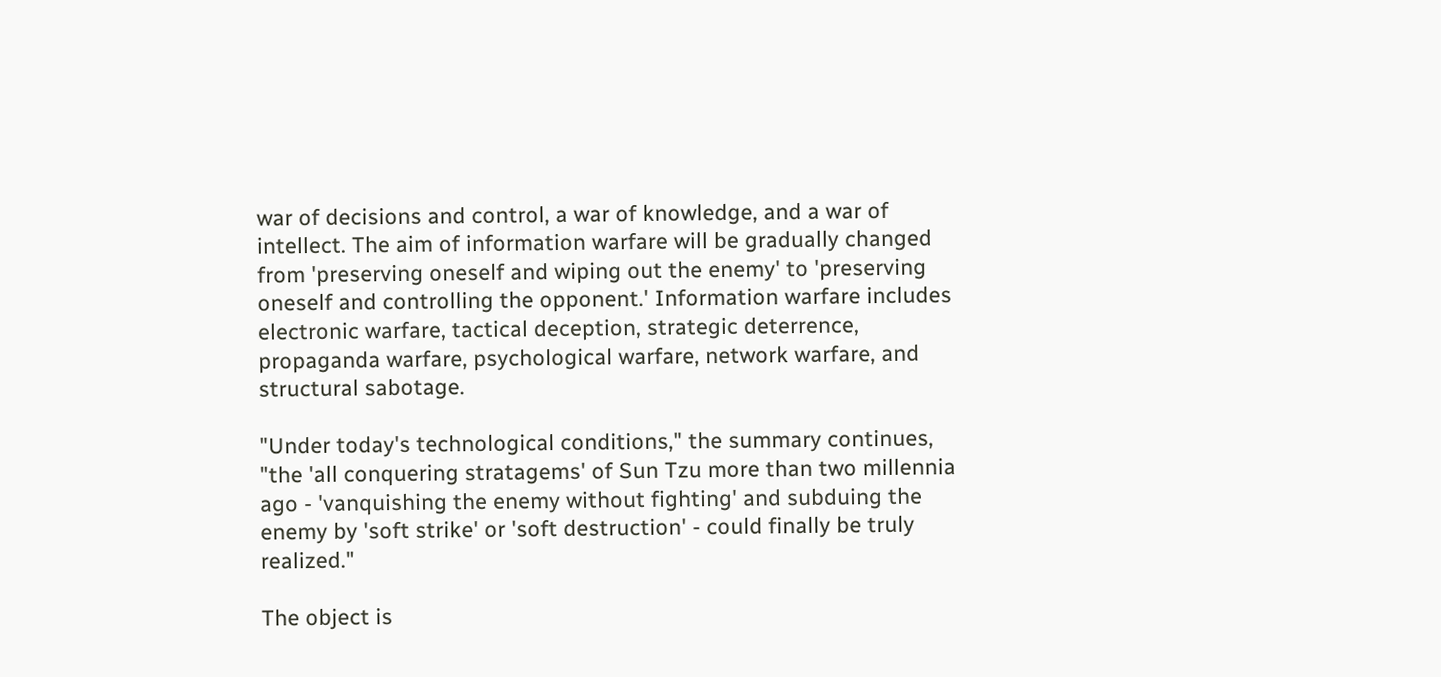war of decisions and control, a war of knowledge, and a war of intellect. The aim of information warfare will be gradually changed from 'preserving oneself and wiping out the enemy' to 'preserving oneself and controlling the opponent.' Information warfare includes electronic warfare, tactical deception, strategic deterrence, propaganda warfare, psychological warfare, network warfare, and structural sabotage.

"Under today's technological conditions," the summary continues, "the 'all conquering stratagems' of Sun Tzu more than two millennia ago - 'vanquishing the enemy without fighting' and subduing the enemy by 'soft strike' or 'soft destruction' - could finally be truly realized."

The object is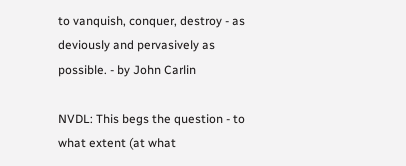to vanquish, conquer, destroy - as deviously and pervasively as possible. - by John Carlin

NVDL: This begs the question - to what extent (at what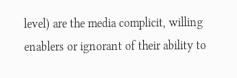level) are the media complicit, willing enablers or ignorant of their ability to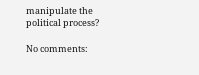manipulate the political process?

No comments: